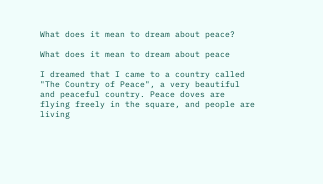What does it mean to dream about peace?

What does it mean to dream about peace

I dreamed that I came to a country called "The Country of Peace", a very beautiful and peaceful country. Peace doves are flying freely in the square, and people are living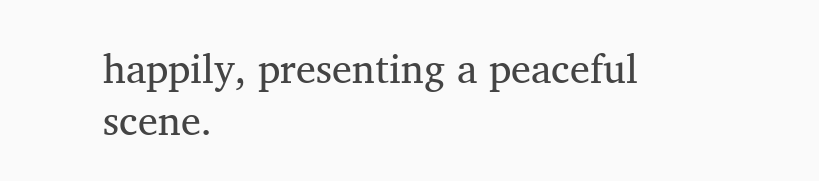happily, presenting a peaceful scene.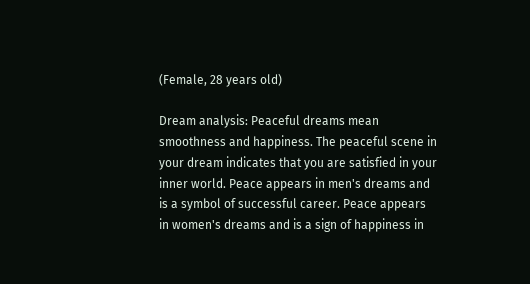(Female, 28 years old)

Dream analysis: Peaceful dreams mean smoothness and happiness. The peaceful scene in your dream indicates that you are satisfied in your inner world. Peace appears in men's dreams and is a symbol of successful career. Peace appears in women's dreams and is a sign of happiness in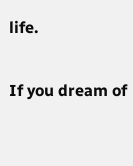life.

If you dream of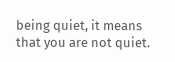being quiet, it means that you are not quiet.